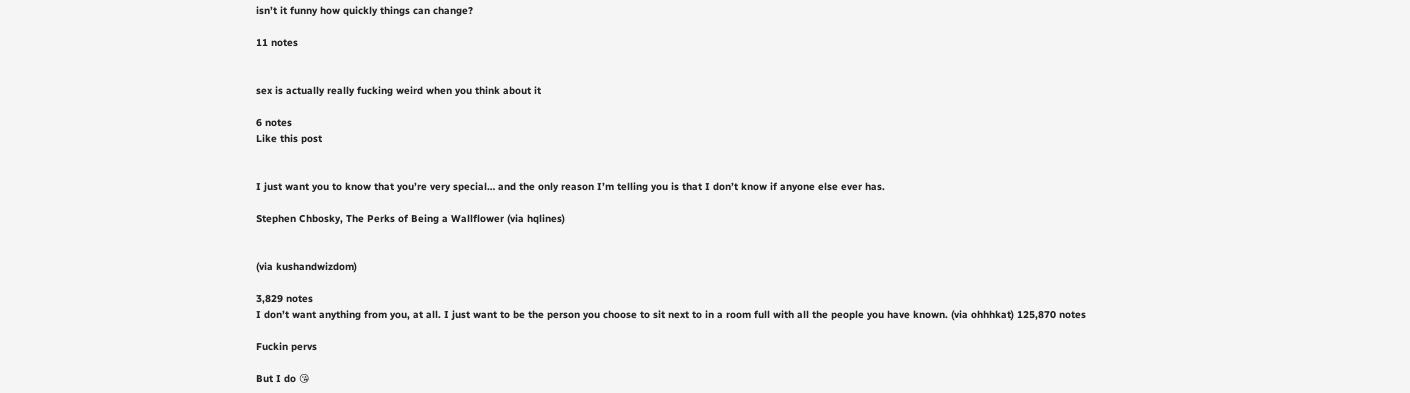isn’t it funny how quickly things can change?

11 notes


sex is actually really fucking weird when you think about it

6 notes
Like this post


I just want you to know that you’re very special… and the only reason I’m telling you is that I don’t know if anyone else ever has.

Stephen Chbosky, The Perks of Being a Wallflower (via hqlines)


(via kushandwizdom)

3,829 notes
I don’t want anything from you, at all. I just want to be the person you choose to sit next to in a room full with all the people you have known. (via ohhhkat) 125,870 notes

Fuckin pervs

But I do 😘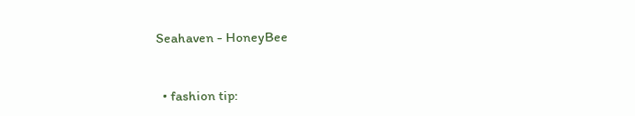Seahaven - HoneyBee


  • fashion tip: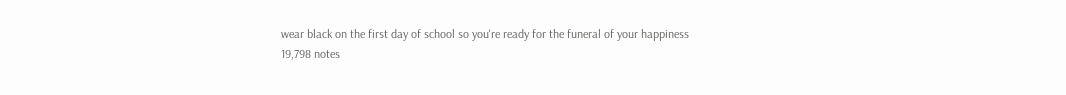wear black on the first day of school so you're ready for the funeral of your happiness
19,798 notes